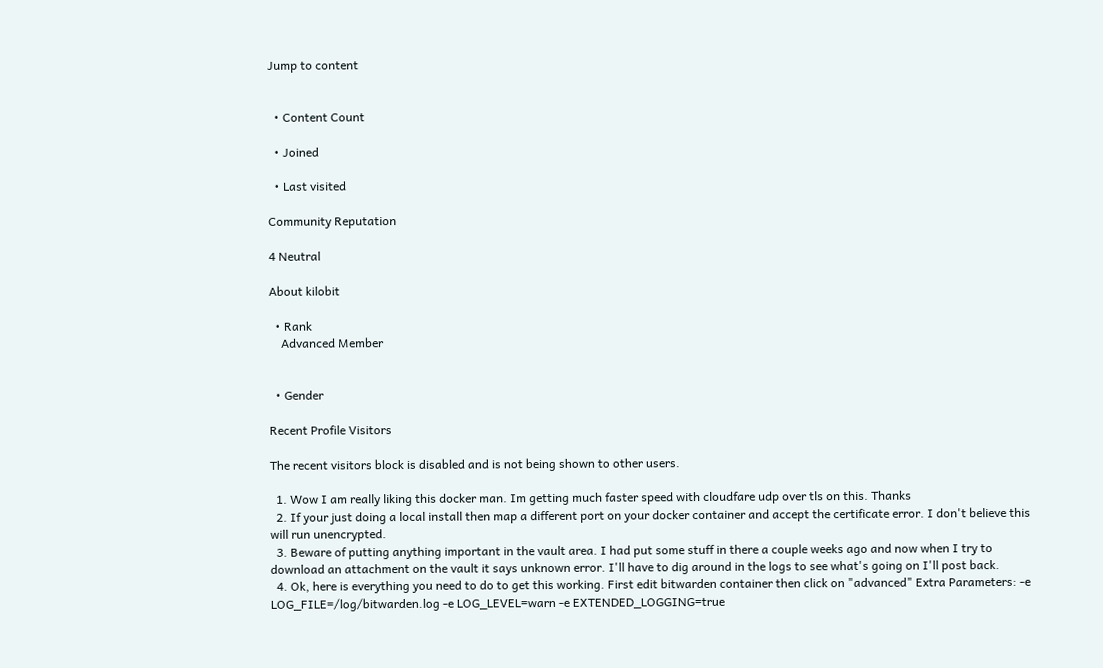Jump to content


  • Content Count

  • Joined

  • Last visited

Community Reputation

4 Neutral

About kilobit

  • Rank
    Advanced Member


  • Gender

Recent Profile Visitors

The recent visitors block is disabled and is not being shown to other users.

  1. Wow I am really liking this docker man. Im getting much faster speed with cloudfare udp over tls on this. Thanks
  2. If your just doing a local install then map a different port on your docker container and accept the certificate error. I don't believe this will run unencrypted.
  3. Beware of putting anything important in the vault area. I had put some stuff in there a couple weeks ago and now when I try to download an attachment on the vault it says unknown error. I'll have to dig around in the logs to see what's going on I'll post back.
  4. Ok, here is everything you need to do to get this working. First edit bitwarden container then click on "advanced" Extra Parameters: -e LOG_FILE=/log/bitwarden.log -e LOG_LEVEL=warn -e EXTENDED_LOGGING=true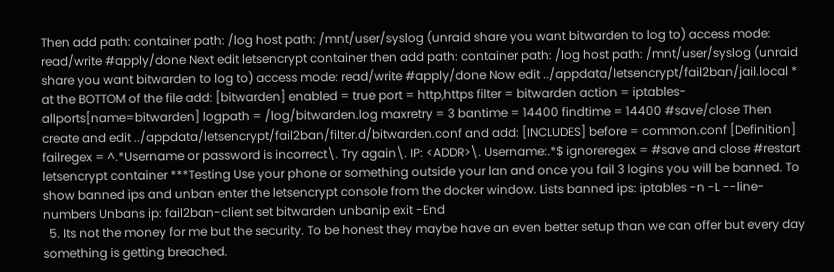Then add path: container path: /log host path: /mnt/user/syslog (unraid share you want bitwarden to log to) access mode: read/write #apply/done Next edit letsencrypt container then add path: container path: /log host path: /mnt/user/syslog (unraid share you want bitwarden to log to) access mode: read/write #apply/done Now edit ../appdata/letsencrypt/fail2ban/jail.local * at the BOTTOM of the file add: [bitwarden] enabled = true port = http,https filter = bitwarden action = iptables-allports[name=bitwarden] logpath = /log/bitwarden.log maxretry = 3 bantime = 14400 findtime = 14400 #save/close Then create and edit ../appdata/letsencrypt/fail2ban/filter.d/bitwarden.conf and add: [INCLUDES] before = common.conf [Definition] failregex = ^.*Username or password is incorrect\. Try again\. IP: <ADDR>\. Username:.*$ ignoreregex = #save and close #restart letsencrypt container ***Testing Use your phone or something outside your lan and once you fail 3 logins you will be banned. To show banned ips and unban enter the letsencrypt console from the docker window. Lists banned ips: iptables -n -L --line-numbers Unbans ip: fail2ban-client set bitwarden unbanip exit -End
  5. Its not the money for me but the security. To be honest they maybe have an even better setup than we can offer but every day something is getting breached.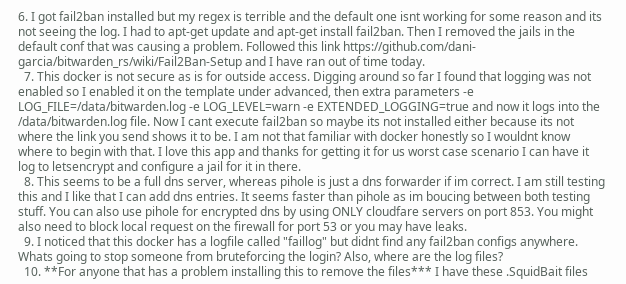6. I got fail2ban installed but my regex is terrible and the default one isnt working for some reason and its not seeing the log. I had to apt-get update and apt-get install fail2ban. Then I removed the jails in the default conf that was causing a problem. Followed this link https://github.com/dani-garcia/bitwarden_rs/wiki/Fail2Ban-Setup and I have ran out of time today.
  7. This docker is not secure as is for outside access. Digging around so far I found that logging was not enabled so I enabled it on the template under advanced, then extra parameters -e LOG_FILE=/data/bitwarden.log -e LOG_LEVEL=warn -e EXTENDED_LOGGING=true and now it logs into the /data/bitwarden.log file. Now I cant execute fail2ban so maybe its not installed either because its not where the link you send shows it to be. I am not that familiar with docker honestly so I wouldnt know where to begin with that. I love this app and thanks for getting it for us worst case scenario I can have it log to letsencrypt and configure a jail for it in there.
  8. This seems to be a full dns server, whereas pihole is just a dns forwarder if im correct. I am still testing this and I like that I can add dns entries. It seems faster than pihole as im boucing between both testing stuff. You can also use pihole for encrypted dns by using ONLY cloudfare servers on port 853. You might also need to block local request on the firewall for port 53 or you may have leaks.
  9. I noticed that this docker has a logfile called "faillog" but didnt find any fail2ban configs anywhere. Whats going to stop someone from bruteforcing the login? Also, where are the log files?
  10. **For anyone that has a problem installing this to remove the files*** I have these .SquidBait files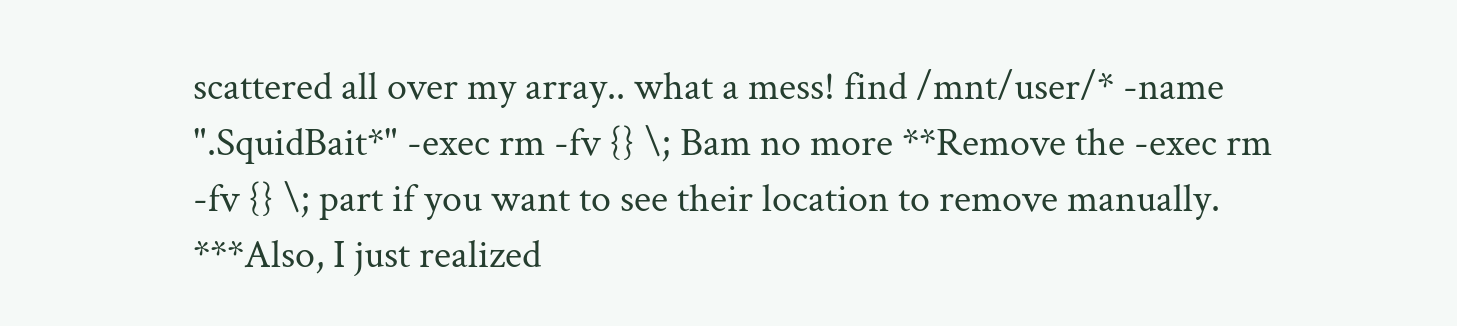scattered all over my array.. what a mess! find /mnt/user/* -name ".SquidBait*" -exec rm -fv {} \; Bam no more **Remove the -exec rm -fv {} \; part if you want to see their location to remove manually. ***Also, I just realized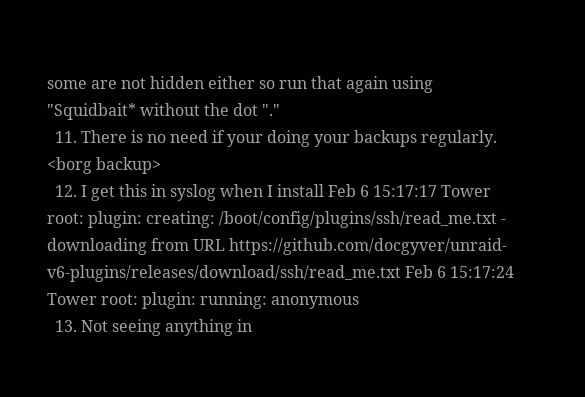some are not hidden either so run that again using "Squidbait* without the dot "."
  11. There is no need if your doing your backups regularly. <borg backup>
  12. I get this in syslog when I install Feb 6 15:17:17 Tower root: plugin: creating: /boot/config/plugins/ssh/read_me.txt - downloading from URL https://github.com/docgyver/unraid-v6-plugins/releases/download/ssh/read_me.txt Feb 6 15:17:24 Tower root: plugin: running: anonymous
  13. Not seeing anything in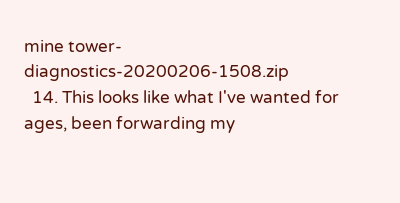mine tower-diagnostics-20200206-1508.zip
  14. This looks like what I've wanted for ages, been forwarding my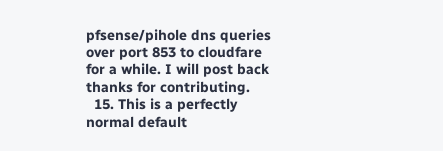pfsense/pihole dns queries over port 853 to cloudfare for a while. I will post back thanks for contributing.
  15. This is a perfectly normal default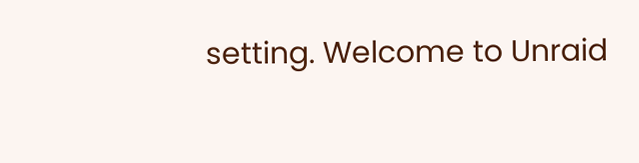setting. Welcome to Unraid